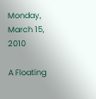Monday, March 15, 2010

A Floating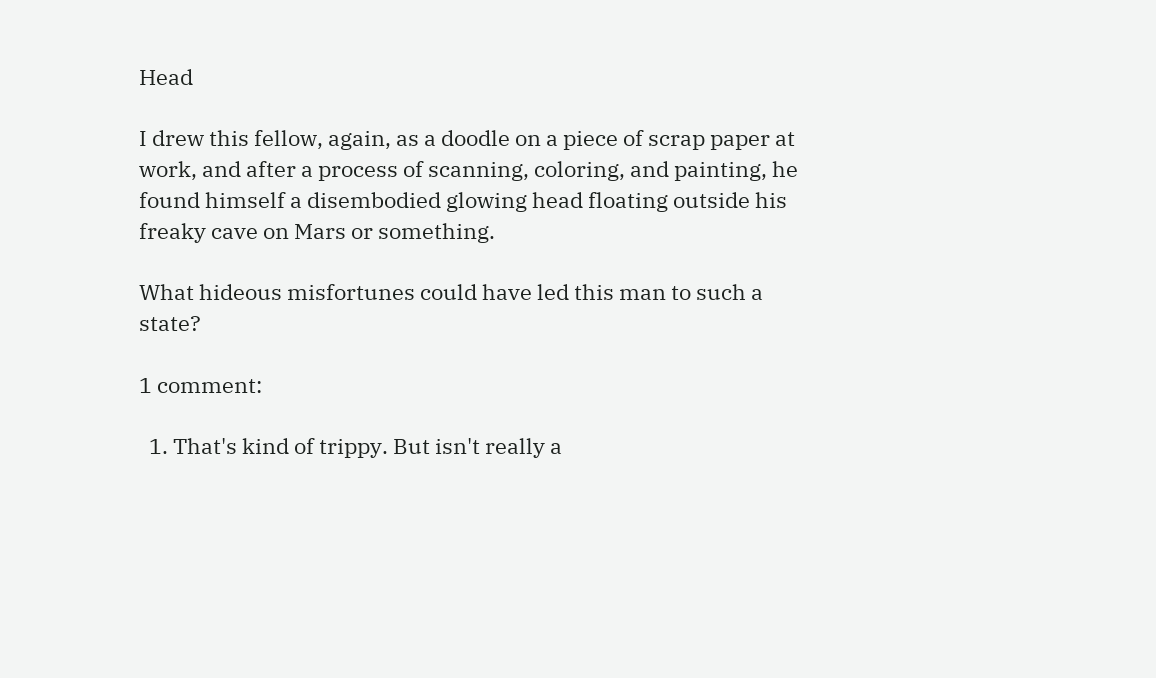Head

I drew this fellow, again, as a doodle on a piece of scrap paper at work, and after a process of scanning, coloring, and painting, he found himself a disembodied glowing head floating outside his freaky cave on Mars or something.

What hideous misfortunes could have led this man to such a state?

1 comment:

  1. That's kind of trippy. But isn't really a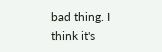bad thing. I think it's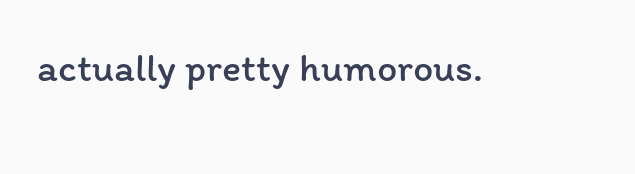actually pretty humorous.